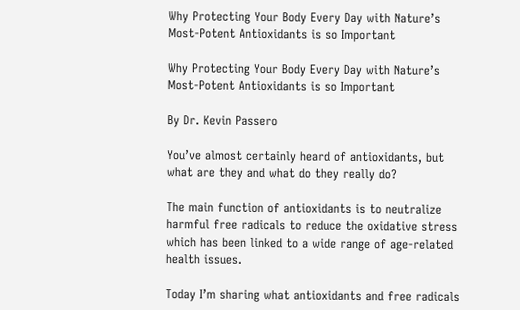Why Protecting Your Body Every Day with Nature’s Most-Potent Antioxidants is so Important

Why Protecting Your Body Every Day with Nature’s Most-Potent Antioxidants is so Important

By Dr. Kevin Passero

You’ve almost certainly heard of antioxidants, but what are they and what do they really do?

The main function of antioxidants is to neutralize harmful free radicals to reduce the oxidative stress which has been linked to a wide range of age-related health issues.

Today I’m sharing what antioxidants and free radicals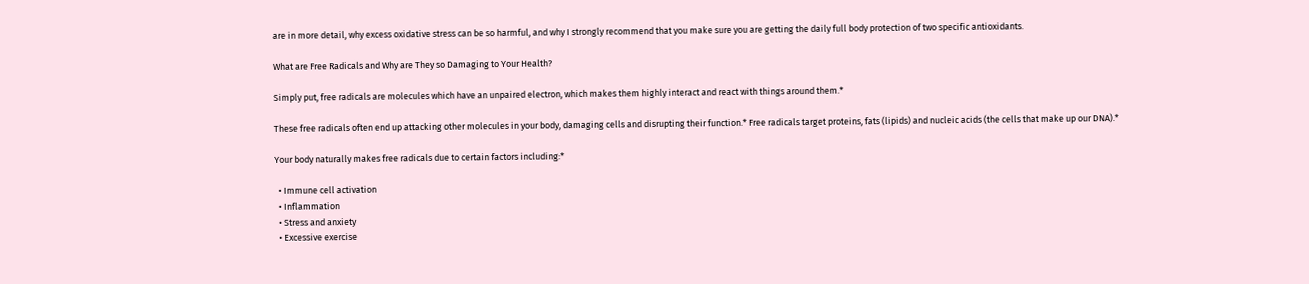are in more detail, why excess oxidative stress can be so harmful, and why I strongly recommend that you make sure you are getting the daily full body protection of two specific antioxidants.

What are Free Radicals and Why are They so Damaging to Your Health?

Simply put, free radicals are molecules which have an unpaired electron, which makes them highly interact and react with things around them.*

These free radicals often end up attacking other molecules in your body, damaging cells and disrupting their function.* Free radicals target proteins, fats (lipids) and nucleic acids (the cells that make up our DNA).*

Your body naturally makes free radicals due to certain factors including:*

  • Immune cell activation
  • Inflammation
  • Stress and anxiety
  • Excessive exercise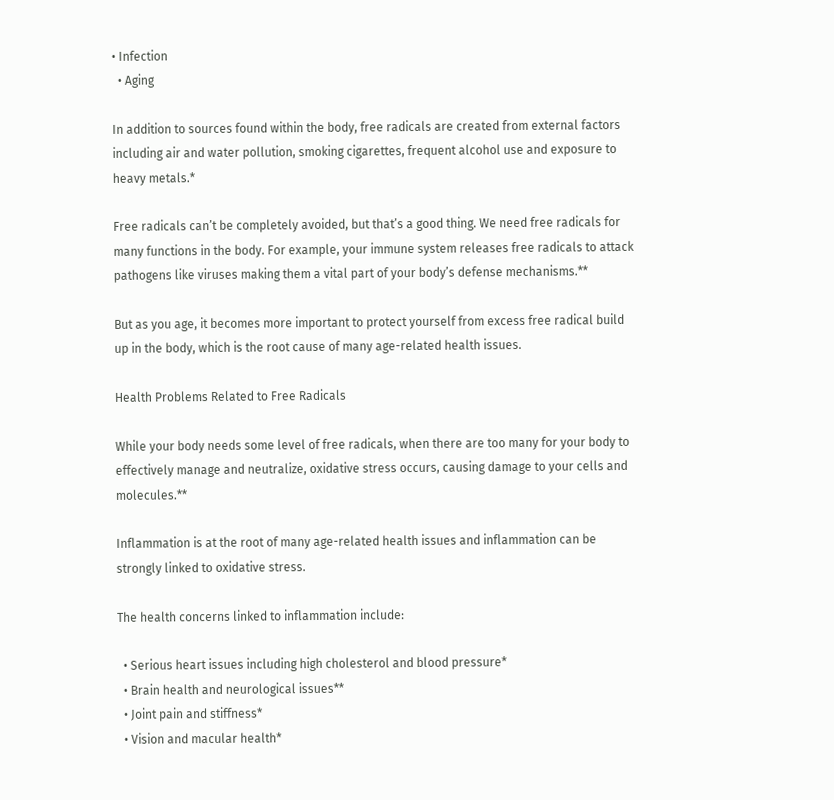• Infection
  • Aging

In addition to sources found within the body, free radicals are created from external factors including air and water pollution, smoking cigarettes, frequent alcohol use and exposure to heavy metals.*

Free radicals can’t be completely avoided, but that’s a good thing. We need free radicals for many functions in the body. For example, your immune system releases free radicals to attack pathogens like viruses making them a vital part of your body’s defense mechanisms.**

But as you age, it becomes more important to protect yourself from excess free radical build up in the body, which is the root cause of many age-related health issues.

Health Problems Related to Free Radicals

While your body needs some level of free radicals, when there are too many for your body to effectively manage and neutralize, oxidative stress occurs, causing damage to your cells and molecules.**

Inflammation is at the root of many age-related health issues and inflammation can be strongly linked to oxidative stress.

The health concerns linked to inflammation include:

  • Serious heart issues including high cholesterol and blood pressure*
  • Brain health and neurological issues**
  • Joint pain and stiffness*
  • Vision and macular health*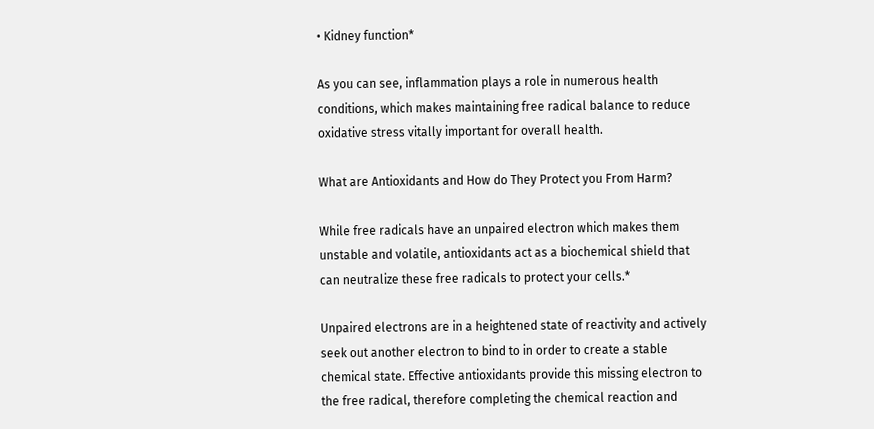• Kidney function*

As you can see, inflammation plays a role in numerous health conditions, which makes maintaining free radical balance to reduce oxidative stress vitally important for overall health.

What are Antioxidants and How do They Protect you From Harm?

While free radicals have an unpaired electron which makes them unstable and volatile, antioxidants act as a biochemical shield that can neutralize these free radicals to protect your cells.*

Unpaired electrons are in a heightened state of reactivity and actively seek out another electron to bind to in order to create a stable chemical state. Effective antioxidants provide this missing electron to the free radical, therefore completing the chemical reaction and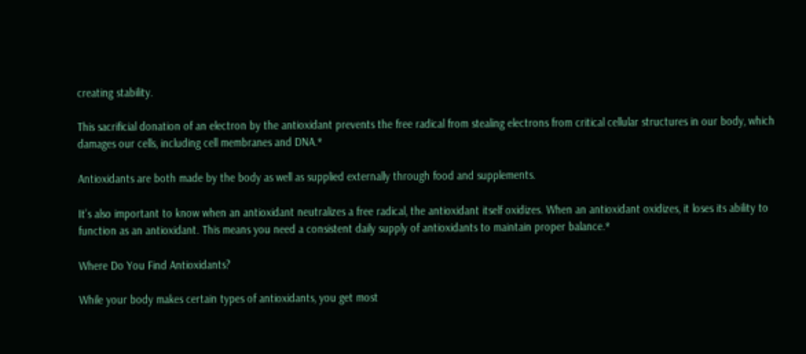creating stability.

This sacrificial donation of an electron by the antioxidant prevents the free radical from stealing electrons from critical cellular structures in our body, which damages our cells, including cell membranes and DNA.*

Antioxidants are both made by the body as well as supplied externally through food and supplements.

It’s also important to know when an antioxidant neutralizes a free radical, the antioxidant itself oxidizes. When an antioxidant oxidizes, it loses its ability to function as an antioxidant. This means you need a consistent daily supply of antioxidants to maintain proper balance.*

Where Do You Find Antioxidants?

While your body makes certain types of antioxidants, you get most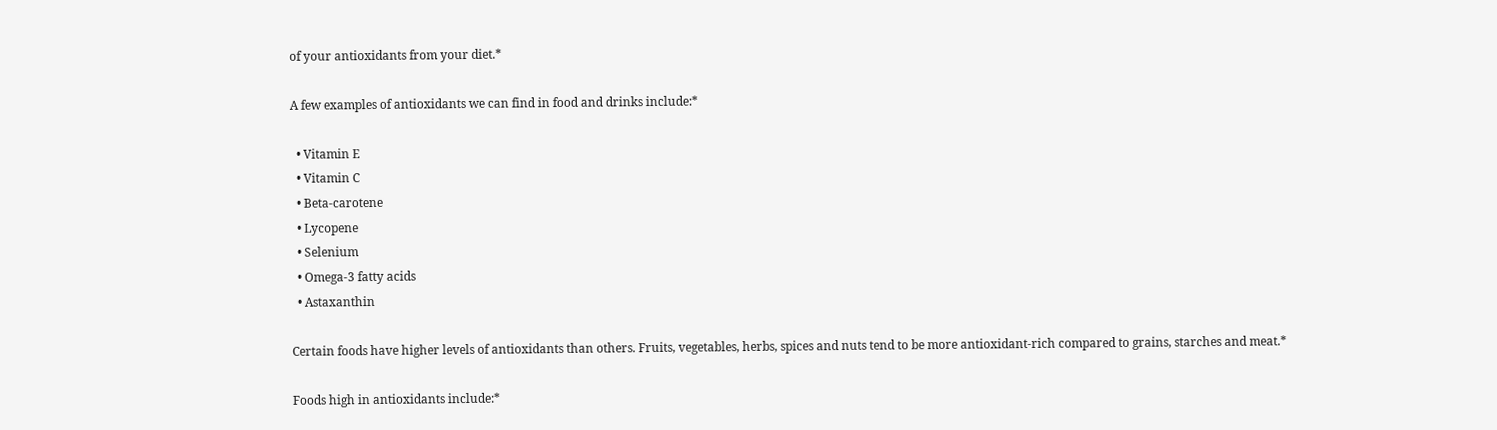of your antioxidants from your diet.*

A few examples of antioxidants we can find in food and drinks include:*

  • Vitamin E
  • Vitamin C
  • Beta-carotene
  • Lycopene
  • Selenium
  • Omega-3 fatty acids
  • Astaxanthin

Certain foods have higher levels of antioxidants than others. Fruits, vegetables, herbs, spices and nuts tend to be more antioxidant-rich compared to grains, starches and meat.*

Foods high in antioxidants include:*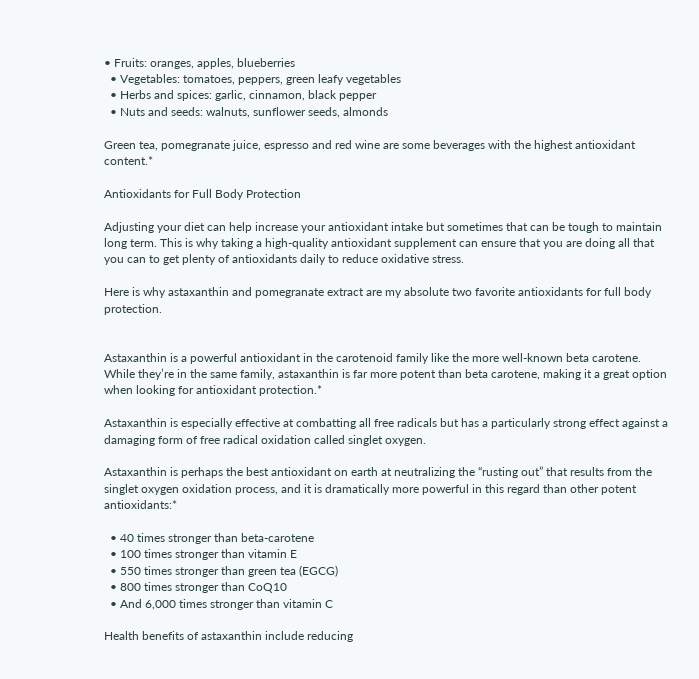• Fruits: oranges, apples, blueberries
  • Vegetables: tomatoes, peppers, green leafy vegetables
  • Herbs and spices: garlic, cinnamon, black pepper
  • Nuts and seeds: walnuts, sunflower seeds, almonds

Green tea, pomegranate juice, espresso and red wine are some beverages with the highest antioxidant content.*

Antioxidants for Full Body Protection

Adjusting your diet can help increase your antioxidant intake but sometimes that can be tough to maintain long term. This is why taking a high-quality antioxidant supplement can ensure that you are doing all that you can to get plenty of antioxidants daily to reduce oxidative stress.

Here is why astaxanthin and pomegranate extract are my absolute two favorite antioxidants for full body protection.


Astaxanthin is a powerful antioxidant in the carotenoid family like the more well-known beta carotene. While they’re in the same family, astaxanthin is far more potent than beta carotene, making it a great option when looking for antioxidant protection.*

Astaxanthin is especially effective at combatting all free radicals but has a particularly strong effect against a damaging form of free radical oxidation called singlet oxygen.

Astaxanthin is perhaps the best antioxidant on earth at neutralizing the “rusting out” that results from the singlet oxygen oxidation process, and it is dramatically more powerful in this regard than other potent antioxidants:*

  • 40 times stronger than beta-carotene
  • 100 times stronger than vitamin E
  • 550 times stronger than green tea (EGCG)
  • 800 times stronger than CoQ10
  • And 6,000 times stronger than vitamin C

Health benefits of astaxanthin include reducing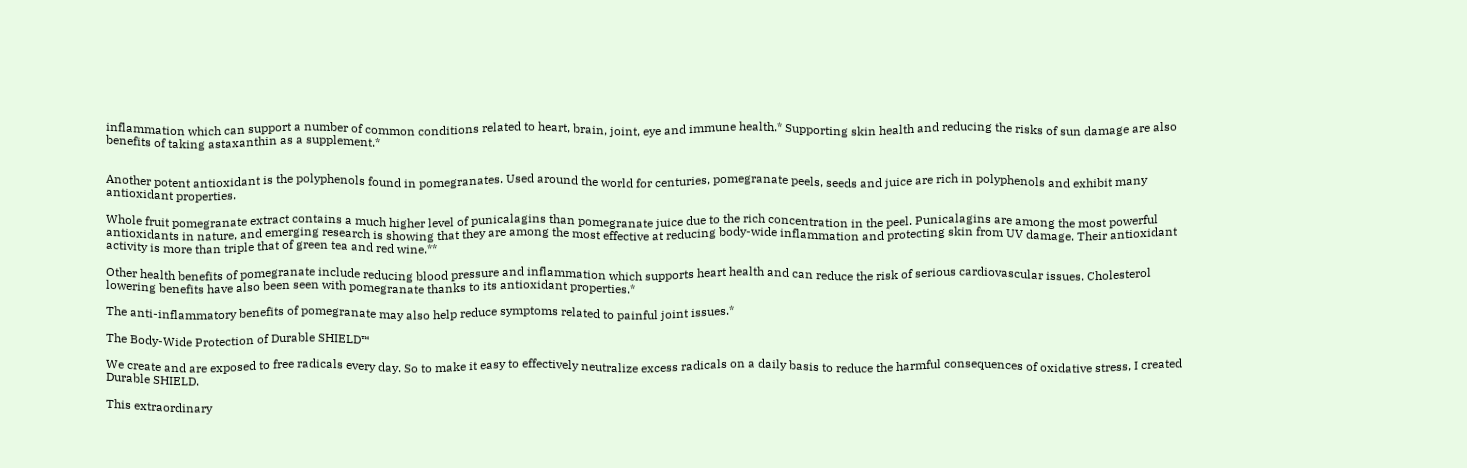inflammation which can support a number of common conditions related to heart, brain, joint, eye and immune health.* Supporting skin health and reducing the risks of sun damage are also benefits of taking astaxanthin as a supplement.*


Another potent antioxidant is the polyphenols found in pomegranates. Used around the world for centuries, pomegranate peels, seeds and juice are rich in polyphenols and exhibit many antioxidant properties.

Whole fruit pomegranate extract contains a much higher level of punicalagins than pomegranate juice due to the rich concentration in the peel. Punicalagins are among the most powerful antioxidants in nature, and emerging research is showing that they are among the most effective at reducing body-wide inflammation and protecting skin from UV damage. Their antioxidant activity is more than triple that of green tea and red wine.**

Other health benefits of pomegranate include reducing blood pressure and inflammation which supports heart health and can reduce the risk of serious cardiovascular issues. Cholesterol lowering benefits have also been seen with pomegranate thanks to its antioxidant properties.*

The anti-inflammatory benefits of pomegranate may also help reduce symptoms related to painful joint issues.*

The Body-Wide Protection of Durable SHIELD™

We create and are exposed to free radicals every day. So to make it easy to effectively neutralize excess radicals on a daily basis to reduce the harmful consequences of oxidative stress, I created Durable SHIELD.

This extraordinary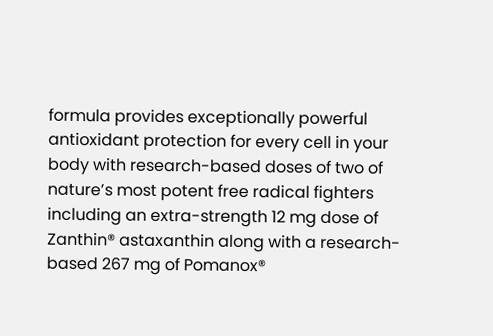formula provides exceptionally powerful antioxidant protection for every cell in your body with research-based doses of two of nature’s most potent free radical fighters including an extra-strength 12 mg dose of Zanthin® astaxanthin along with a research-based 267 mg of Pomanox®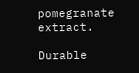pomegranate extract.

Durable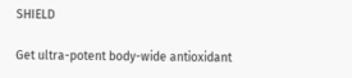SHIELD

Get ultra-potent body-wide antioxidant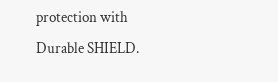protection with Durable SHIELD.